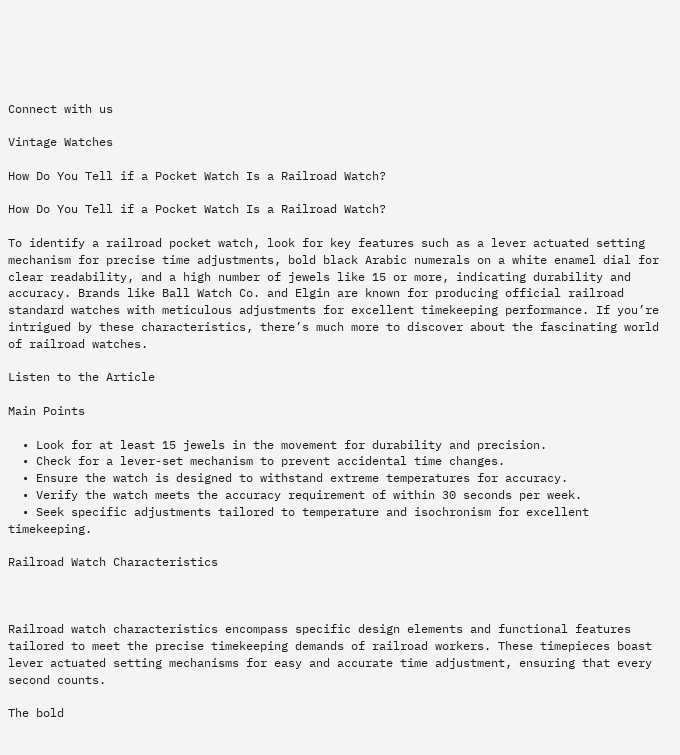Connect with us

Vintage Watches

How Do You Tell if a Pocket Watch Is a Railroad Watch?

How Do You Tell if a Pocket Watch Is a Railroad Watch?

To identify a railroad pocket watch, look for key features such as a lever actuated setting mechanism for precise time adjustments, bold black Arabic numerals on a white enamel dial for clear readability, and a high number of jewels like 15 or more, indicating durability and accuracy. Brands like Ball Watch Co. and Elgin are known for producing official railroad standard watches with meticulous adjustments for excellent timekeeping performance. If you’re intrigued by these characteristics, there’s much more to discover about the fascinating world of railroad watches.

Listen to the Article

Main Points

  • Look for at least 15 jewels in the movement for durability and precision.
  • Check for a lever-set mechanism to prevent accidental time changes.
  • Ensure the watch is designed to withstand extreme temperatures for accuracy.
  • Verify the watch meets the accuracy requirement of within 30 seconds per week.
  • Seek specific adjustments tailored to temperature and isochronism for excellent timekeeping.

Railroad Watch Characteristics



Railroad watch characteristics encompass specific design elements and functional features tailored to meet the precise timekeeping demands of railroad workers. These timepieces boast lever actuated setting mechanisms for easy and accurate time adjustment, ensuring that every second counts.

The bold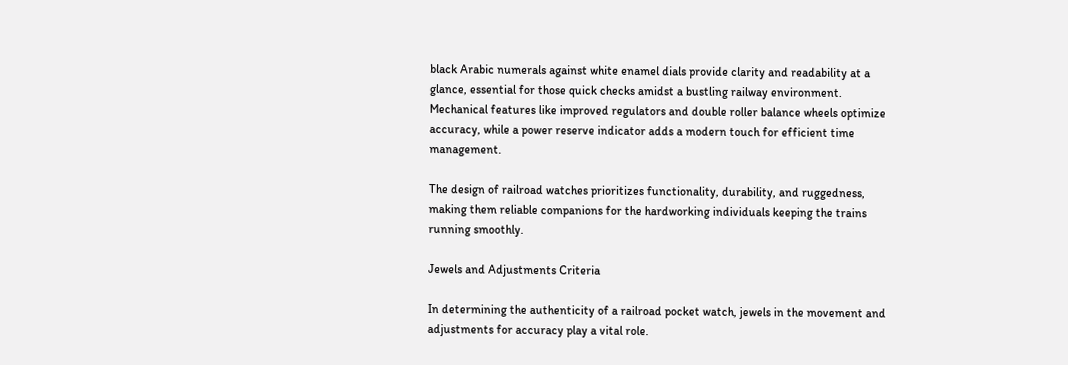black Arabic numerals against white enamel dials provide clarity and readability at a glance, essential for those quick checks amidst a bustling railway environment. Mechanical features like improved regulators and double roller balance wheels optimize accuracy, while a power reserve indicator adds a modern touch for efficient time management.

The design of railroad watches prioritizes functionality, durability, and ruggedness, making them reliable companions for the hardworking individuals keeping the trains running smoothly.

Jewels and Adjustments Criteria

In determining the authenticity of a railroad pocket watch, jewels in the movement and adjustments for accuracy play a vital role.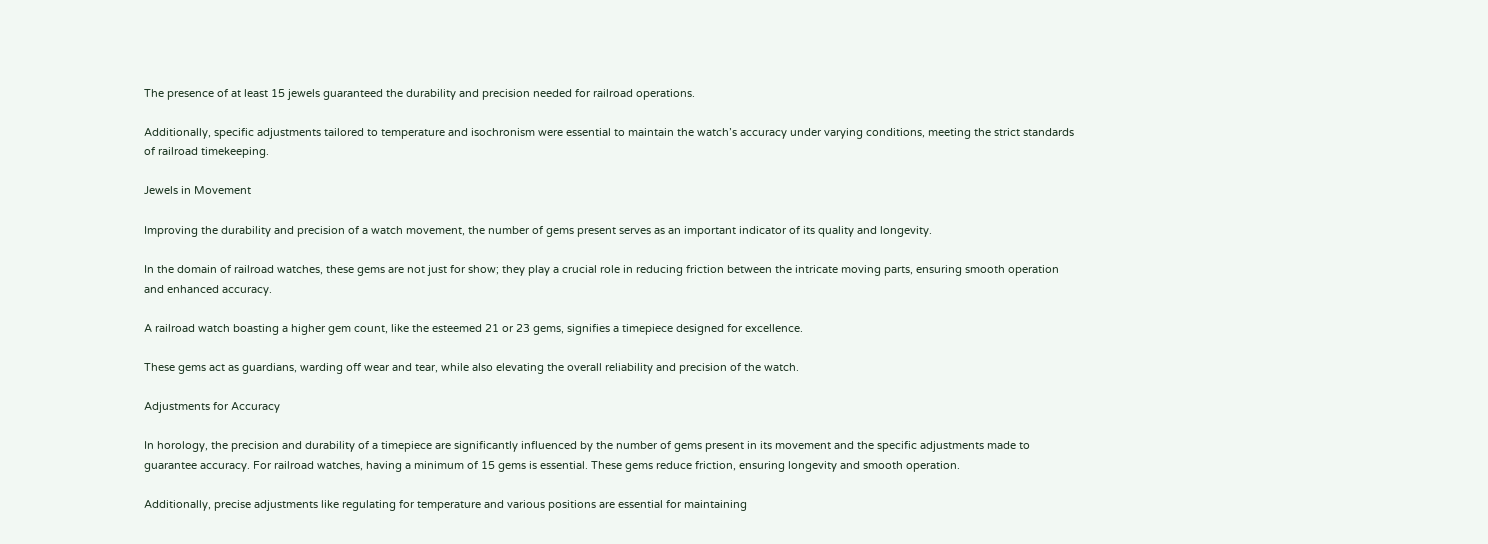The presence of at least 15 jewels guaranteed the durability and precision needed for railroad operations.

Additionally, specific adjustments tailored to temperature and isochronism were essential to maintain the watch’s accuracy under varying conditions, meeting the strict standards of railroad timekeeping.

Jewels in Movement

Improving the durability and precision of a watch movement, the number of gems present serves as an important indicator of its quality and longevity.

In the domain of railroad watches, these gems are not just for show; they play a crucial role in reducing friction between the intricate moving parts, ensuring smooth operation and enhanced accuracy.

A railroad watch boasting a higher gem count, like the esteemed 21 or 23 gems, signifies a timepiece designed for excellence.

These gems act as guardians, warding off wear and tear, while also elevating the overall reliability and precision of the watch.

Adjustments for Accuracy

In horology, the precision and durability of a timepiece are significantly influenced by the number of gems present in its movement and the specific adjustments made to guarantee accuracy. For railroad watches, having a minimum of 15 gems is essential. These gems reduce friction, ensuring longevity and smooth operation.

Additionally, precise adjustments like regulating for temperature and various positions are essential for maintaining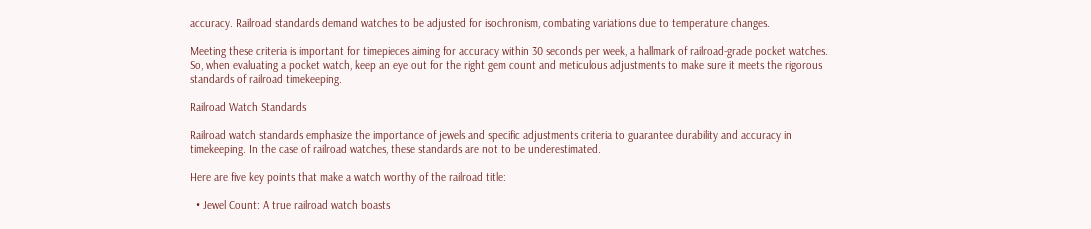accuracy. Railroad standards demand watches to be adjusted for isochronism, combating variations due to temperature changes.

Meeting these criteria is important for timepieces aiming for accuracy within 30 seconds per week, a hallmark of railroad-grade pocket watches. So, when evaluating a pocket watch, keep an eye out for the right gem count and meticulous adjustments to make sure it meets the rigorous standards of railroad timekeeping.

Railroad Watch Standards

Railroad watch standards emphasize the importance of jewels and specific adjustments criteria to guarantee durability and accuracy in timekeeping. In the case of railroad watches, these standards are not to be underestimated.

Here are five key points that make a watch worthy of the railroad title:

  • Jewel Count: A true railroad watch boasts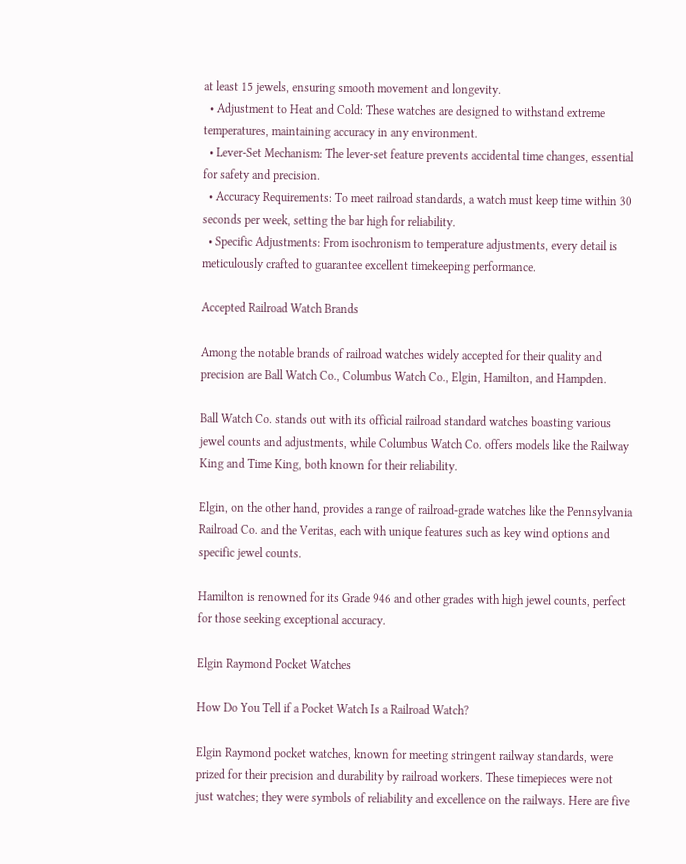at least 15 jewels, ensuring smooth movement and longevity.
  • Adjustment to Heat and Cold: These watches are designed to withstand extreme temperatures, maintaining accuracy in any environment.
  • Lever-Set Mechanism: The lever-set feature prevents accidental time changes, essential for safety and precision.
  • Accuracy Requirements: To meet railroad standards, a watch must keep time within 30 seconds per week, setting the bar high for reliability.
  • Specific Adjustments: From isochronism to temperature adjustments, every detail is meticulously crafted to guarantee excellent timekeeping performance.

Accepted Railroad Watch Brands

Among the notable brands of railroad watches widely accepted for their quality and precision are Ball Watch Co., Columbus Watch Co., Elgin, Hamilton, and Hampden.

Ball Watch Co. stands out with its official railroad standard watches boasting various jewel counts and adjustments, while Columbus Watch Co. offers models like the Railway King and Time King, both known for their reliability.

Elgin, on the other hand, provides a range of railroad-grade watches like the Pennsylvania Railroad Co. and the Veritas, each with unique features such as key wind options and specific jewel counts.

Hamilton is renowned for its Grade 946 and other grades with high jewel counts, perfect for those seeking exceptional accuracy.

Elgin Raymond Pocket Watches

How Do You Tell if a Pocket Watch Is a Railroad Watch?

Elgin Raymond pocket watches, known for meeting stringent railway standards, were prized for their precision and durability by railroad workers. These timepieces were not just watches; they were symbols of reliability and excellence on the railways. Here are five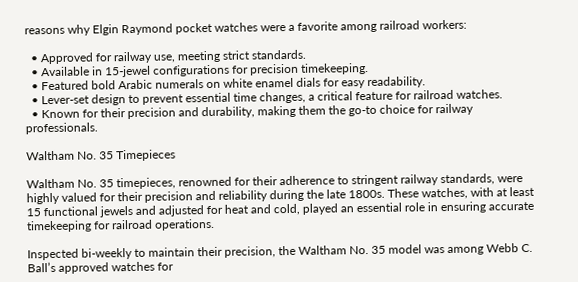reasons why Elgin Raymond pocket watches were a favorite among railroad workers:

  • Approved for railway use, meeting strict standards.
  • Available in 15-jewel configurations for precision timekeeping.
  • Featured bold Arabic numerals on white enamel dials for easy readability.
  • Lever-set design to prevent essential time changes, a critical feature for railroad watches.
  • Known for their precision and durability, making them the go-to choice for railway professionals.

Waltham No. 35 Timepieces

Waltham No. 35 timepieces, renowned for their adherence to stringent railway standards, were highly valued for their precision and reliability during the late 1800s. These watches, with at least 15 functional jewels and adjusted for heat and cold, played an essential role in ensuring accurate timekeeping for railroad operations.

Inspected bi-weekly to maintain their precision, the Waltham No. 35 model was among Webb C. Ball’s approved watches for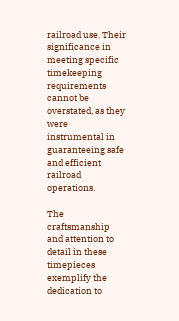railroad use. Their significance in meeting specific timekeeping requirements cannot be overstated, as they were instrumental in guaranteeing safe and efficient railroad operations.

The craftsmanship and attention to detail in these timepieces exemplify the dedication to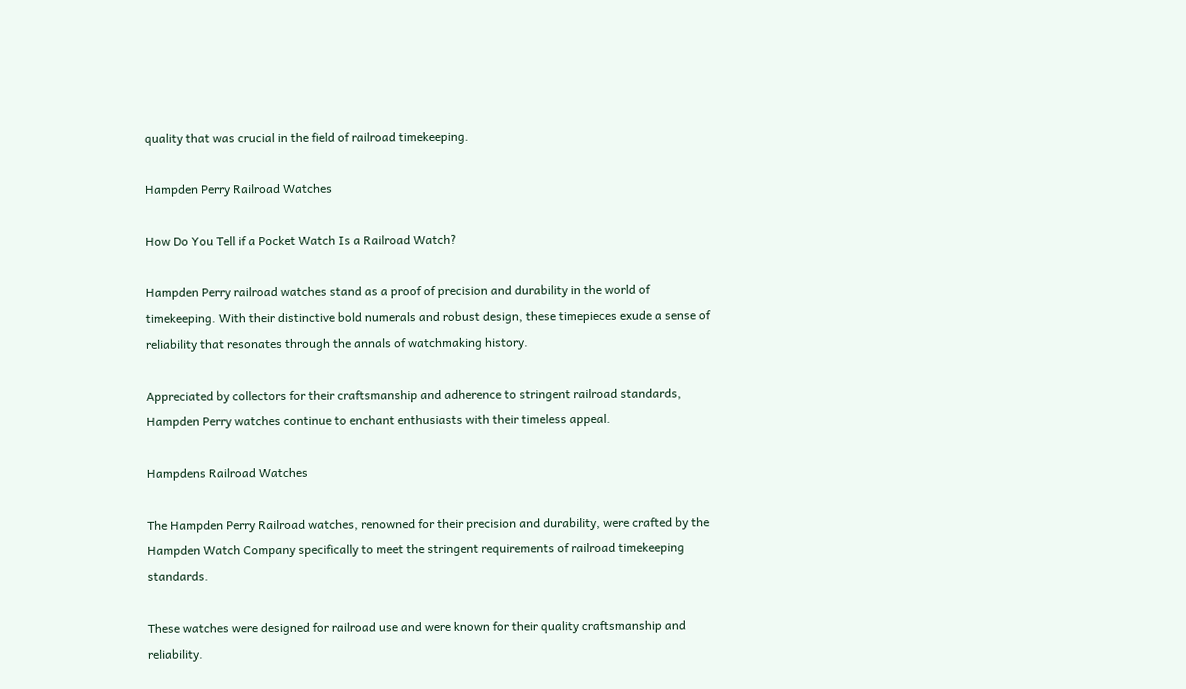quality that was crucial in the field of railroad timekeeping.

Hampden Perry Railroad Watches

How Do You Tell if a Pocket Watch Is a Railroad Watch?

Hampden Perry railroad watches stand as a proof of precision and durability in the world of timekeeping. With their distinctive bold numerals and robust design, these timepieces exude a sense of reliability that resonates through the annals of watchmaking history.

Appreciated by collectors for their craftsmanship and adherence to stringent railroad standards, Hampden Perry watches continue to enchant enthusiasts with their timeless appeal.

Hampdens Railroad Watches

The Hampden Perry Railroad watches, renowned for their precision and durability, were crafted by the Hampden Watch Company specifically to meet the stringent requirements of railroad timekeeping standards.

These watches were designed for railroad use and were known for their quality craftsmanship and reliability.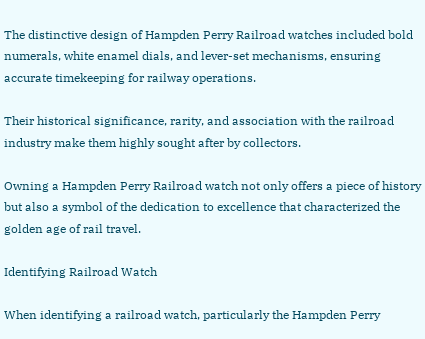The distinctive design of Hampden Perry Railroad watches included bold numerals, white enamel dials, and lever-set mechanisms, ensuring accurate timekeeping for railway operations.

Their historical significance, rarity, and association with the railroad industry make them highly sought after by collectors.

Owning a Hampden Perry Railroad watch not only offers a piece of history but also a symbol of the dedication to excellence that characterized the golden age of rail travel.

Identifying Railroad Watch

When identifying a railroad watch, particularly the Hampden Perry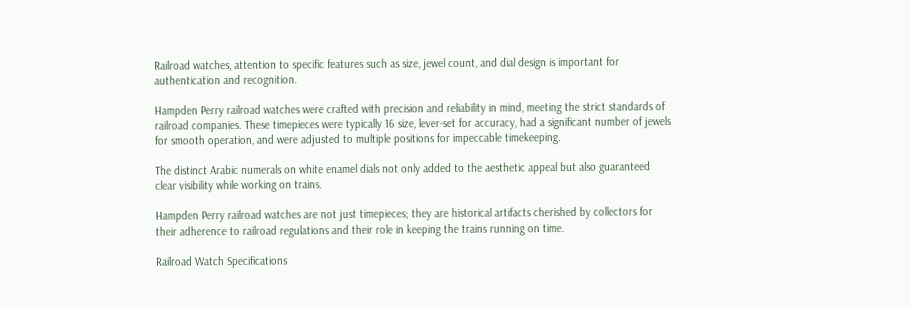Railroad watches, attention to specific features such as size, jewel count, and dial design is important for authentication and recognition.

Hampden Perry railroad watches were crafted with precision and reliability in mind, meeting the strict standards of railroad companies. These timepieces were typically 16 size, lever-set for accuracy, had a significant number of jewels for smooth operation, and were adjusted to multiple positions for impeccable timekeeping.

The distinct Arabic numerals on white enamel dials not only added to the aesthetic appeal but also guaranteed clear visibility while working on trains.

Hampden Perry railroad watches are not just timepieces; they are historical artifacts cherished by collectors for their adherence to railroad regulations and their role in keeping the trains running on time.

Railroad Watch Specifications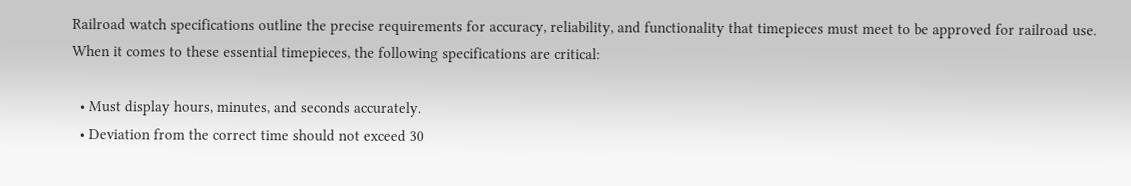Railroad watch specifications outline the precise requirements for accuracy, reliability, and functionality that timepieces must meet to be approved for railroad use. When it comes to these essential timepieces, the following specifications are critical:

  • Must display hours, minutes, and seconds accurately.
  • Deviation from the correct time should not exceed 30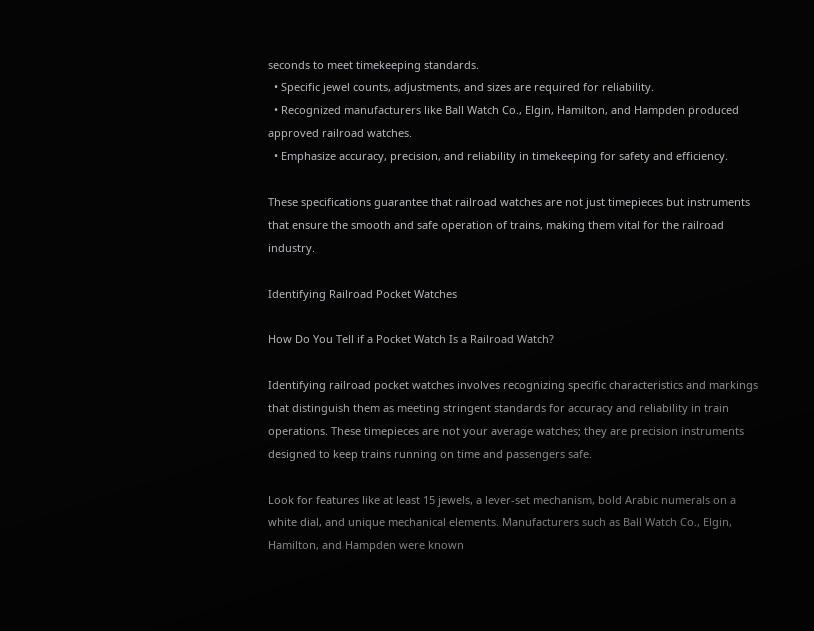seconds to meet timekeeping standards.
  • Specific jewel counts, adjustments, and sizes are required for reliability.
  • Recognized manufacturers like Ball Watch Co., Elgin, Hamilton, and Hampden produced approved railroad watches.
  • Emphasize accuracy, precision, and reliability in timekeeping for safety and efficiency.

These specifications guarantee that railroad watches are not just timepieces but instruments that ensure the smooth and safe operation of trains, making them vital for the railroad industry.

Identifying Railroad Pocket Watches

How Do You Tell if a Pocket Watch Is a Railroad Watch?

Identifying railroad pocket watches involves recognizing specific characteristics and markings that distinguish them as meeting stringent standards for accuracy and reliability in train operations. These timepieces are not your average watches; they are precision instruments designed to keep trains running on time and passengers safe.

Look for features like at least 15 jewels, a lever-set mechanism, bold Arabic numerals on a white dial, and unique mechanical elements. Manufacturers such as Ball Watch Co., Elgin, Hamilton, and Hampden were known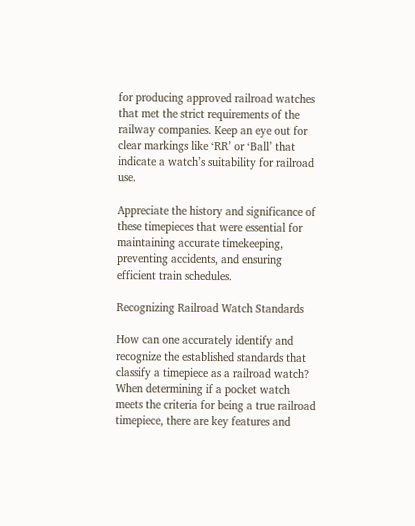for producing approved railroad watches that met the strict requirements of the railway companies. Keep an eye out for clear markings like ‘RR’ or ‘Ball’ that indicate a watch’s suitability for railroad use.

Appreciate the history and significance of these timepieces that were essential for maintaining accurate timekeeping, preventing accidents, and ensuring efficient train schedules.

Recognizing Railroad Watch Standards

How can one accurately identify and recognize the established standards that classify a timepiece as a railroad watch? When determining if a pocket watch meets the criteria for being a true railroad timepiece, there are key features and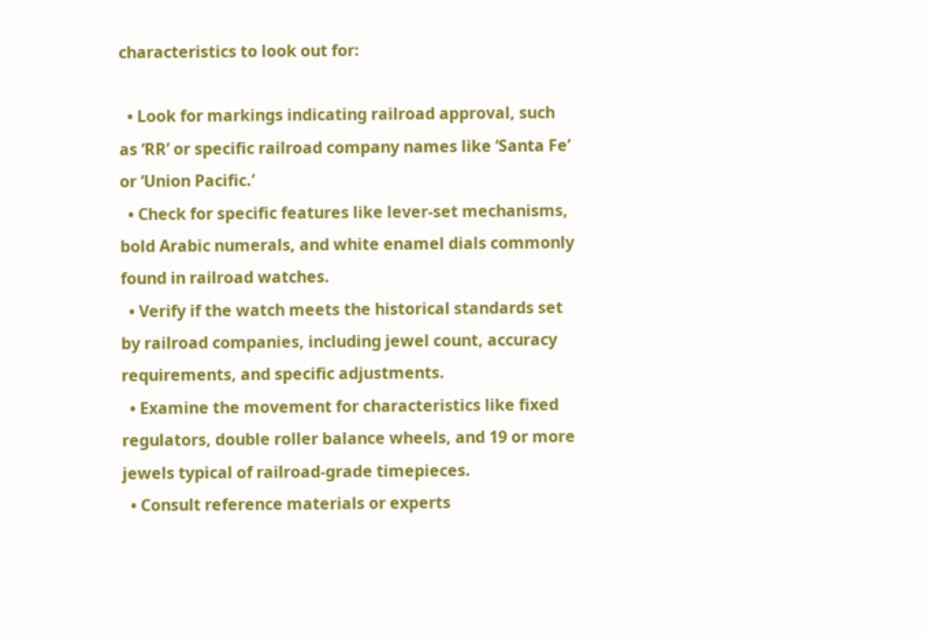characteristics to look out for:

  • Look for markings indicating railroad approval, such as ‘RR’ or specific railroad company names like ‘Santa Fe’ or ‘Union Pacific.’
  • Check for specific features like lever-set mechanisms, bold Arabic numerals, and white enamel dials commonly found in railroad watches.
  • Verify if the watch meets the historical standards set by railroad companies, including jewel count, accuracy requirements, and specific adjustments.
  • Examine the movement for characteristics like fixed regulators, double roller balance wheels, and 19 or more jewels typical of railroad-grade timepieces.
  • Consult reference materials or experts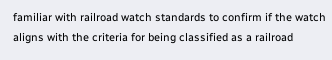familiar with railroad watch standards to confirm if the watch aligns with the criteria for being classified as a railroad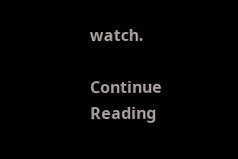watch.

Continue Reading